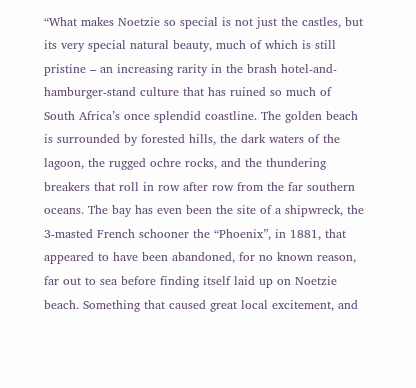“What makes Noetzie so special is not just the castles, but its very special natural beauty, much of which is still pristine – an increasing rarity in the brash hotel-and-hamburger-stand culture that has ruined so much of South Africa’s once splendid coastline. The golden beach is surrounded by forested hills, the dark waters of the lagoon, the rugged ochre rocks, and the thundering breakers that roll in row after row from the far southern oceans. The bay has even been the site of a shipwreck, the 3-masted French schooner the “Phoenix”, in 1881, that appeared to have been abandoned, for no known reason, far out to sea before finding itself laid up on Noetzie beach. Something that caused great local excitement, and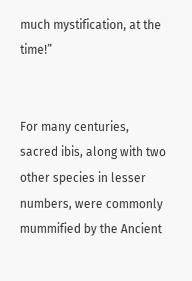much mystification, at the time!”


For many centuries, sacred ibis, along with two other species in lesser numbers, were commonly mummified by the Ancient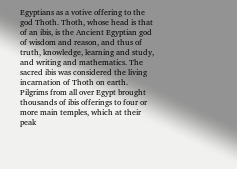Egyptians as a votive offering to the god Thoth. Thoth, whose head is that of an ibis, is the Ancient Egyptian god of wisdom and reason, and thus of truth, knowledge, learning and study, and writing and mathematics. The sacred ibis was considered the living incarnation of Thoth on earth. Pilgrims from all over Egypt brought thousands of ibis offerings to four or more main temples, which at their peak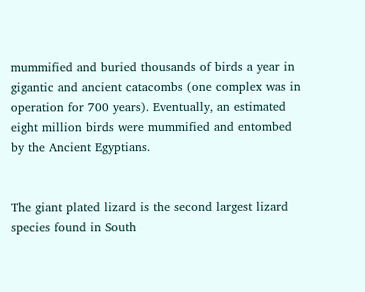mummified and buried thousands of birds a year in gigantic and ancient catacombs (one complex was in operation for 700 years). Eventually, an estimated eight million birds were mummified and entombed by the Ancient Egyptians.


The giant plated lizard is the second largest lizard species found in South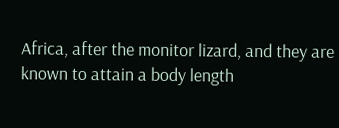Africa, after the monitor lizard, and they are known to attain a body length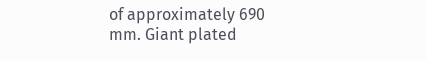of approximately 690 mm. Giant plated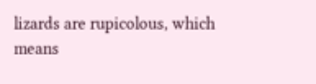lizards are rupicolous, which means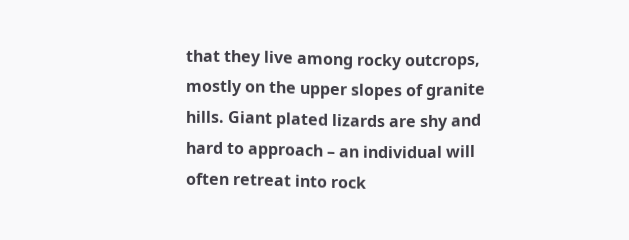that they live among rocky outcrops, mostly on the upper slopes of granite hills. Giant plated lizards are shy and hard to approach – an individual will often retreat into rock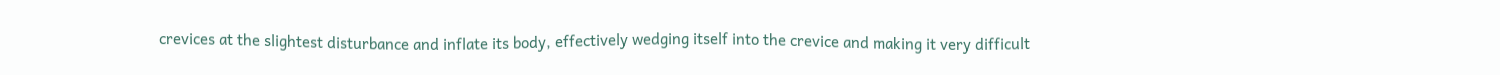crevices at the slightest disturbance and inflate its body, effectively wedging itself into the crevice and making it very difficult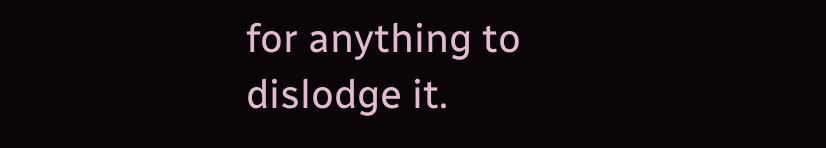for anything to dislodge it.